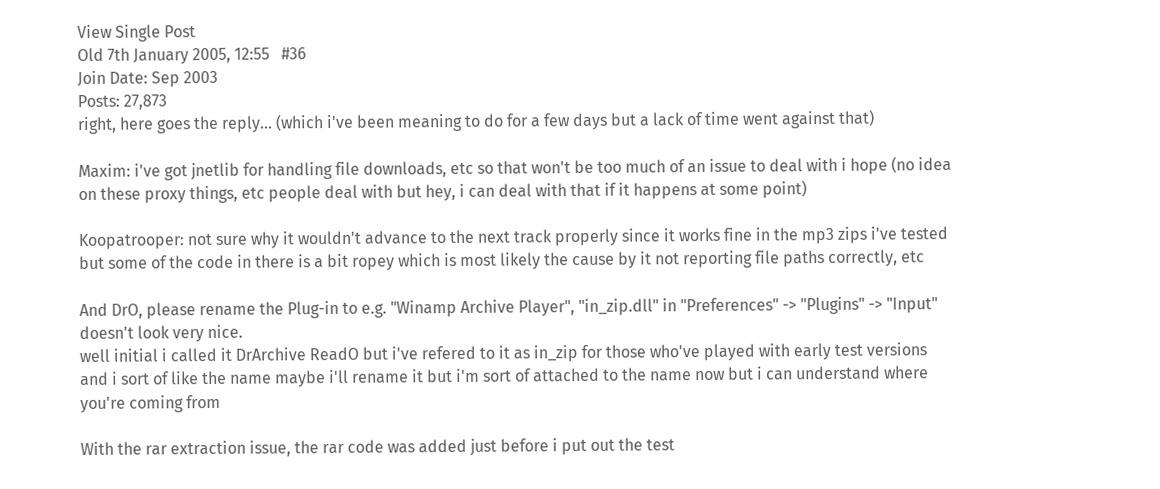View Single Post
Old 7th January 2005, 12:55   #36
Join Date: Sep 2003
Posts: 27,873
right, here goes the reply... (which i've been meaning to do for a few days but a lack of time went against that)

Maxim: i've got jnetlib for handling file downloads, etc so that won't be too much of an issue to deal with i hope (no idea on these proxy things, etc people deal with but hey, i can deal with that if it happens at some point)

Koopatrooper: not sure why it wouldn't advance to the next track properly since it works fine in the mp3 zips i've tested but some of the code in there is a bit ropey which is most likely the cause by it not reporting file paths correctly, etc

And DrO, please rename the Plug-in to e.g. "Winamp Archive Player", "in_zip.dll" in "Preferences" -> "Plugins" -> "Input" doesn't look very nice.
well initial i called it DrArchive ReadO but i've refered to it as in_zip for those who've played with early test versions and i sort of like the name maybe i'll rename it but i'm sort of attached to the name now but i can understand where you're coming from

With the rar extraction issue, the rar code was added just before i put out the test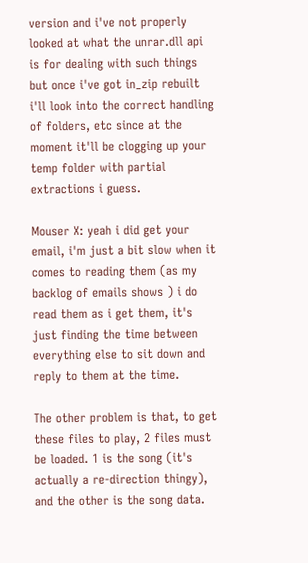version and i've not properly looked at what the unrar.dll api is for dealing with such things but once i've got in_zip rebuilt i'll look into the correct handling of folders, etc since at the moment it'll be clogging up your temp folder with partial extractions i guess.

Mouser X: yeah i did get your email, i'm just a bit slow when it comes to reading them (as my backlog of emails shows ) i do read them as i get them, it's just finding the time between everything else to sit down and reply to them at the time.

The other problem is that, to get these files to play, 2 files must be loaded. 1 is the song (it's actually a re-direction thingy), and the other is the song data.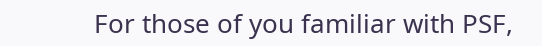For those of you familiar with PSF,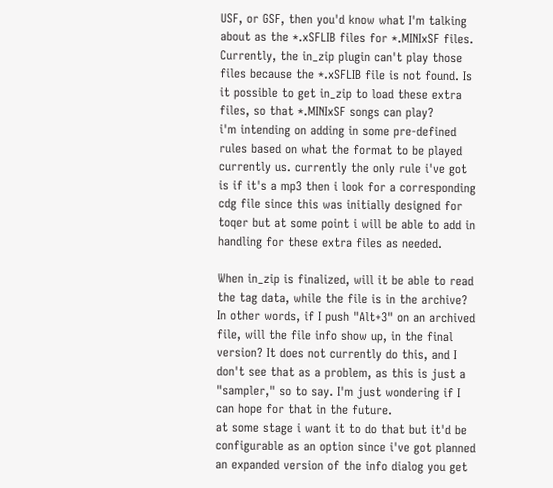USF, or GSF, then you'd know what I'm talking about as the *.xSFLIB files for *.MINIxSF files. Currently, the in_zip plugin can't play those files because the *.xSFLIB file is not found. Is it possible to get in_zip to load these extra files, so that *.MINIxSF songs can play?
i'm intending on adding in some pre-defined rules based on what the format to be played currently us. currently the only rule i've got is if it's a mp3 then i look for a corresponding cdg file since this was initially designed for toqer but at some point i will be able to add in handling for these extra files as needed.

When in_zip is finalized, will it be able to read the tag data, while the file is in the archive? In other words, if I push "Alt+3" on an archived file, will the file info show up, in the final version? It does not currently do this, and I don't see that as a problem, as this is just a "sampler," so to say. I'm just wondering if I can hope for that in the future.
at some stage i want it to do that but it'd be configurable as an option since i've got planned an expanded version of the info dialog you get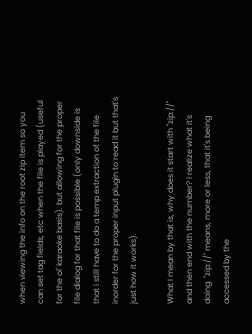when viewing the info on the root zip item so you can set tag fields, etc when the file is played (useful for the ol' karaoke basis). but allowing for the proper file dialog for that file is possible (only downside is that i still have to do a temp extraction of the file inorder for the proper input plugin to read it but that's just how it works).

What I mean by that is, why does it start with "zip://" and then end with the number? I realize what it's doing. "zip://" means, more or less, that it's being accessed by the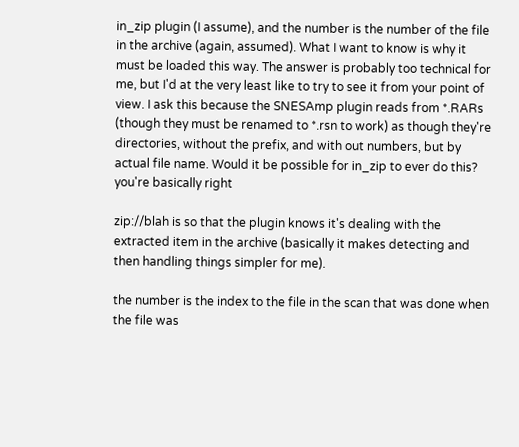in_zip plugin (I assume), and the number is the number of the file in the archive (again, assumed). What I want to know is why it must be loaded this way. The answer is probably too technical for me, but I'd at the very least like to try to see it from your point of view. I ask this because the SNESAmp plugin reads from *.RARs (though they must be renamed to *.rsn to work) as though they're directories, without the prefix, and with out numbers, but by actual file name. Would it be possible for in_zip to ever do this?
you're basically right

zip://blah is so that the plugin knows it's dealing with the extracted item in the archive (basically it makes detecting and then handling things simpler for me).

the number is the index to the file in the scan that was done when the file was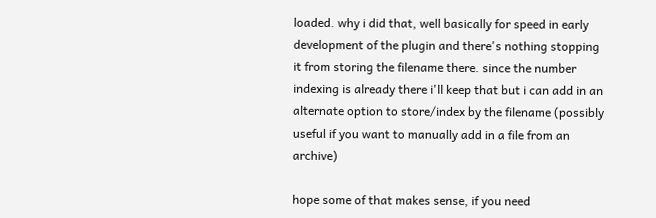loaded. why i did that, well basically for speed in early development of the plugin and there's nothing stopping it from storing the filename there. since the number indexing is already there i'll keep that but i can add in an alternate option to store/index by the filename (possibly useful if you want to manually add in a file from an archive)

hope some of that makes sense, if you need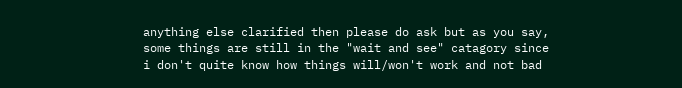anything else clarified then please do ask but as you say, some things are still in the "wait and see" catagory since i don't quite know how things will/won't work and not bad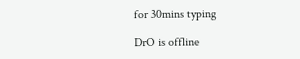for 30mins typing

DrO is offline